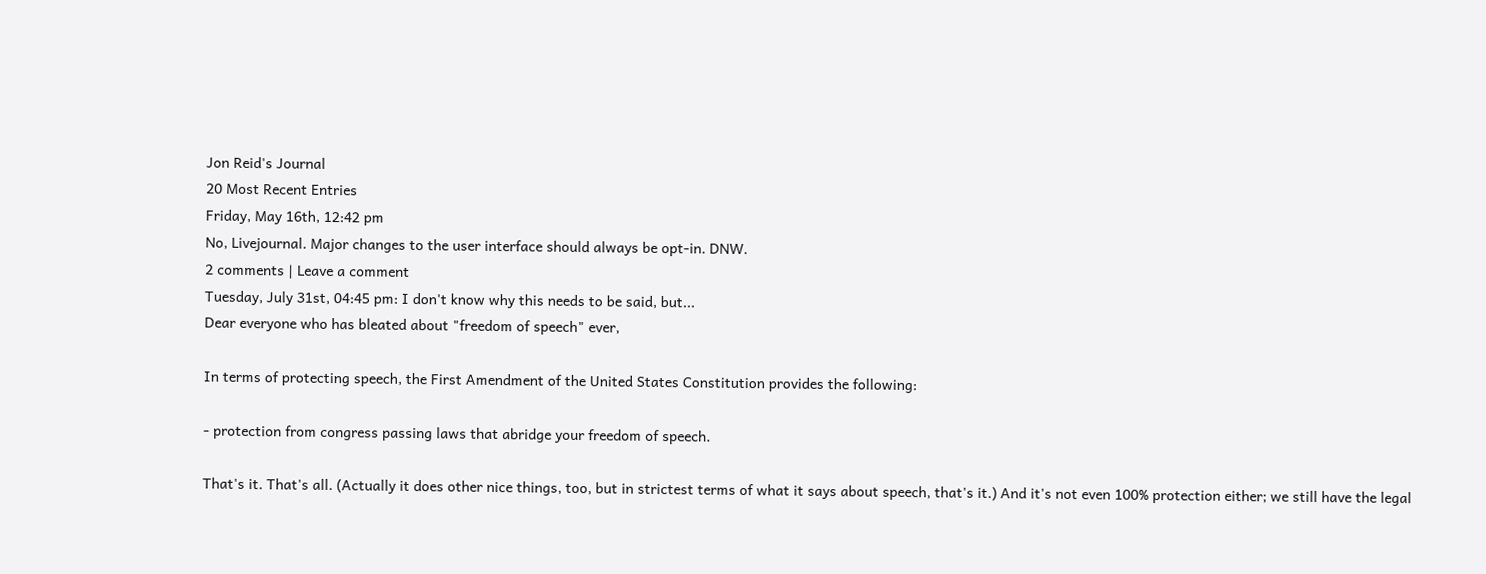Jon Reid's Journal
20 Most Recent Entries
Friday, May 16th, 12:42 pm
No, Livejournal. Major changes to the user interface should always be opt-in. DNW.
2 comments | Leave a comment
Tuesday, July 31st, 04:45 pm: I don't know why this needs to be said, but...
Dear everyone who has bleated about "freedom of speech" ever,

In terms of protecting speech, the First Amendment of the United States Constitution provides the following:

- protection from congress passing laws that abridge your freedom of speech.

That's it. That's all. (Actually it does other nice things, too, but in strictest terms of what it says about speech, that's it.) And it's not even 100% protection either; we still have the legal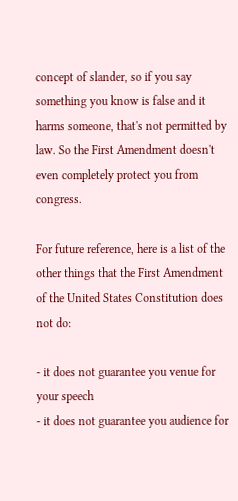concept of slander, so if you say something you know is false and it harms someone, that's not permitted by law. So the First Amendment doesn't even completely protect you from congress.

For future reference, here is a list of the other things that the First Amendment of the United States Constitution does not do:

- it does not guarantee you venue for your speech
- it does not guarantee you audience for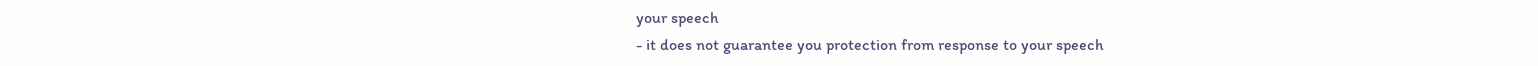your speech
- it does not guarantee you protection from response to your speech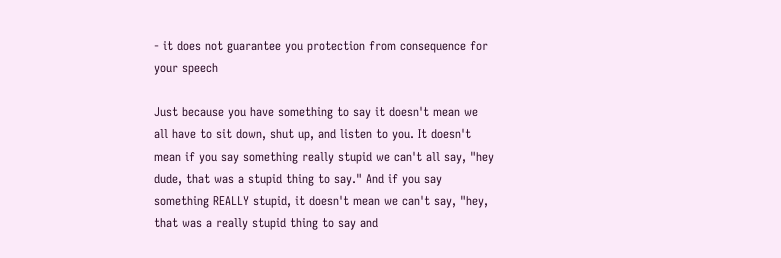- it does not guarantee you protection from consequence for your speech

Just because you have something to say it doesn't mean we all have to sit down, shut up, and listen to you. It doesn't mean if you say something really stupid we can't all say, "hey dude, that was a stupid thing to say." And if you say something REALLY stupid, it doesn't mean we can't say, "hey, that was a really stupid thing to say and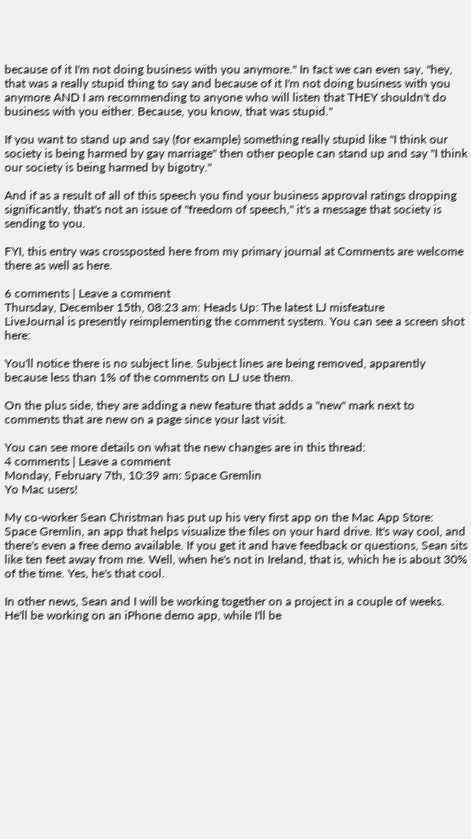because of it I'm not doing business with you anymore." In fact we can even say, "hey, that was a really stupid thing to say and because of it I'm not doing business with you anymore AND I am recommending to anyone who will listen that THEY shouldn't do business with you either. Because, you know, that was stupid."

If you want to stand up and say (for example) something really stupid like "I think our society is being harmed by gay marriage" then other people can stand up and say "I think our society is being harmed by bigotry."

And if as a result of all of this speech you find your business approval ratings dropping significantly, that's not an issue of "freedom of speech," it's a message that society is sending to you.

FYI, this entry was crossposted here from my primary journal at Comments are welcome there as well as here.

6 comments | Leave a comment
Thursday, December 15th, 08:23 am: Heads Up: The latest LJ misfeature
LiveJournal is presently reimplementing the comment system. You can see a screen shot here:

You'll notice there is no subject line. Subject lines are being removed, apparently because less than 1% of the comments on LJ use them.

On the plus side, they are adding a new feature that adds a "new" mark next to comments that are new on a page since your last visit.

You can see more details on what the new changes are in this thread:
4 comments | Leave a comment
Monday, February 7th, 10:39 am: Space Gremlin
Yo Mac users!

My co-worker Sean Christman has put up his very first app on the Mac App Store: Space Gremlin, an app that helps visualize the files on your hard drive. It's way cool, and there's even a free demo available. If you get it and have feedback or questions, Sean sits like ten feet away from me. Well, when he's not in Ireland, that is, which he is about 30% of the time. Yes, he's that cool.

In other news, Sean and I will be working together on a project in a couple of weeks. He'll be working on an iPhone demo app, while I'll be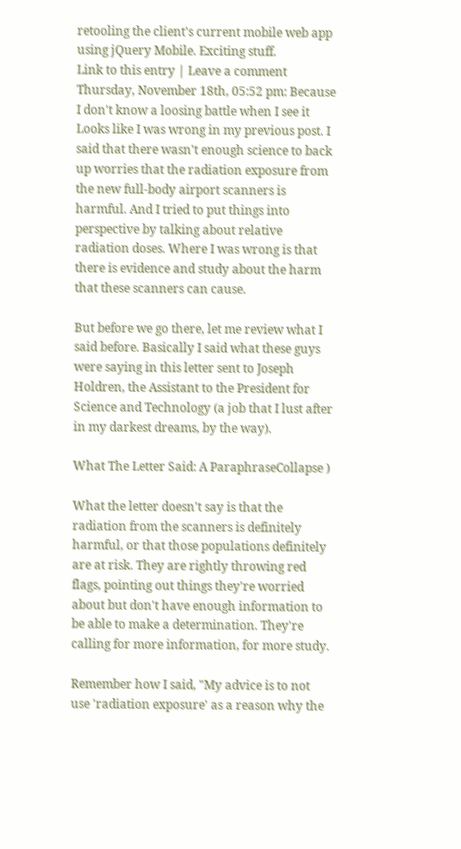retooling the client's current mobile web app using jQuery Mobile. Exciting stuff.
Link to this entry | Leave a comment
Thursday, November 18th, 05:52 pm: Because I don't know a loosing battle when I see it
Looks like I was wrong in my previous post. I said that there wasn't enough science to back up worries that the radiation exposure from the new full-body airport scanners is harmful. And I tried to put things into perspective by talking about relative radiation doses. Where I was wrong is that there is evidence and study about the harm that these scanners can cause.

But before we go there, let me review what I said before. Basically I said what these guys were saying in this letter sent to Joseph Holdren, the Assistant to the President for Science and Technology (a job that I lust after in my darkest dreams, by the way).

What The Letter Said: A ParaphraseCollapse )

What the letter doesn't say is that the radiation from the scanners is definitely harmful, or that those populations definitely are at risk. They are rightly throwing red flags, pointing out things they're worried about but don't have enough information to be able to make a determination. They're calling for more information, for more study.

Remember how I said, "My advice is to not use 'radiation exposure' as a reason why the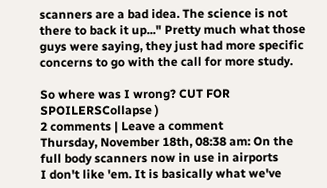scanners are a bad idea. The science is not there to back it up..." Pretty much what those guys were saying, they just had more specific concerns to go with the call for more study.

So where was I wrong? CUT FOR SPOILERSCollapse )
2 comments | Leave a comment
Thursday, November 18th, 08:38 am: On the full body scanners now in use in airports
I don't like 'em. It is basically what we've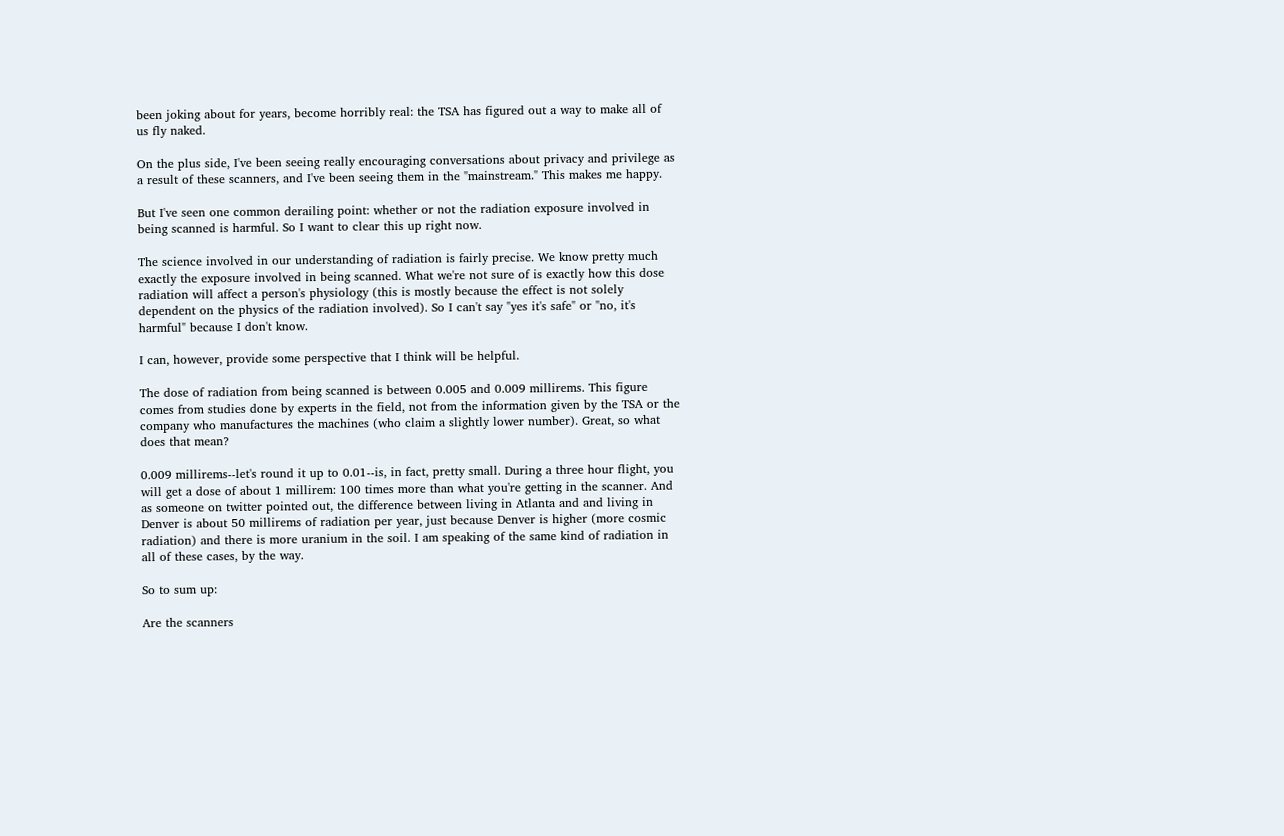been joking about for years, become horribly real: the TSA has figured out a way to make all of us fly naked.

On the plus side, I've been seeing really encouraging conversations about privacy and privilege as a result of these scanners, and I've been seeing them in the "mainstream." This makes me happy.

But I've seen one common derailing point: whether or not the radiation exposure involved in being scanned is harmful. So I want to clear this up right now.

The science involved in our understanding of radiation is fairly precise. We know pretty much exactly the exposure involved in being scanned. What we're not sure of is exactly how this dose radiation will affect a person's physiology (this is mostly because the effect is not solely dependent on the physics of the radiation involved). So I can't say "yes it's safe" or "no, it's harmful" because I don't know.

I can, however, provide some perspective that I think will be helpful.

The dose of radiation from being scanned is between 0.005 and 0.009 millirems. This figure comes from studies done by experts in the field, not from the information given by the TSA or the company who manufactures the machines (who claim a slightly lower number). Great, so what does that mean?

0.009 millirems--let's round it up to 0.01--is, in fact, pretty small. During a three hour flight, you will get a dose of about 1 millirem: 100 times more than what you're getting in the scanner. And as someone on twitter pointed out, the difference between living in Atlanta and and living in Denver is about 50 millirems of radiation per year, just because Denver is higher (more cosmic radiation) and there is more uranium in the soil. I am speaking of the same kind of radiation in all of these cases, by the way.

So to sum up:

Are the scanners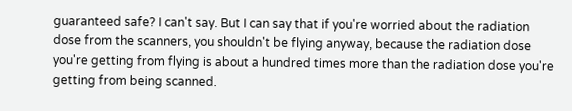guaranteed safe? I can't say. But I can say that if you're worried about the radiation dose from the scanners, you shouldn't be flying anyway, because the radiation dose you're getting from flying is about a hundred times more than the radiation dose you're getting from being scanned.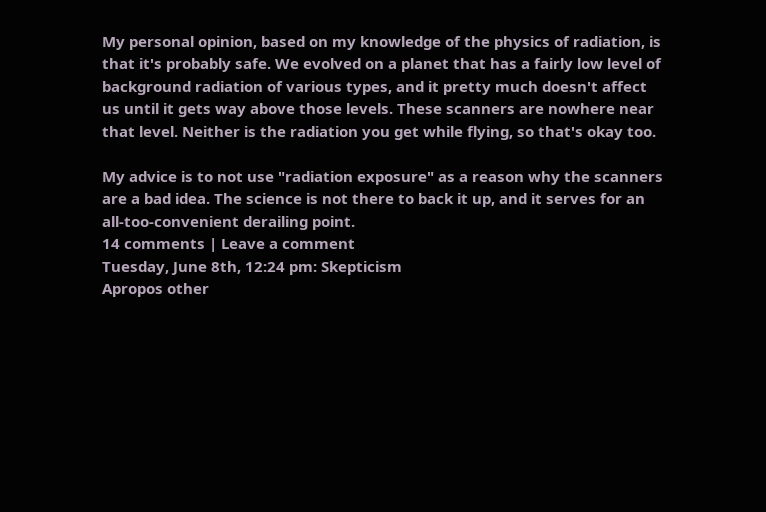My personal opinion, based on my knowledge of the physics of radiation, is that it's probably safe. We evolved on a planet that has a fairly low level of background radiation of various types, and it pretty much doesn't affect us until it gets way above those levels. These scanners are nowhere near that level. Neither is the radiation you get while flying, so that's okay too.

My advice is to not use "radiation exposure" as a reason why the scanners are a bad idea. The science is not there to back it up, and it serves for an all-too-convenient derailing point.
14 comments | Leave a comment
Tuesday, June 8th, 12:24 pm: Skepticism
Apropos other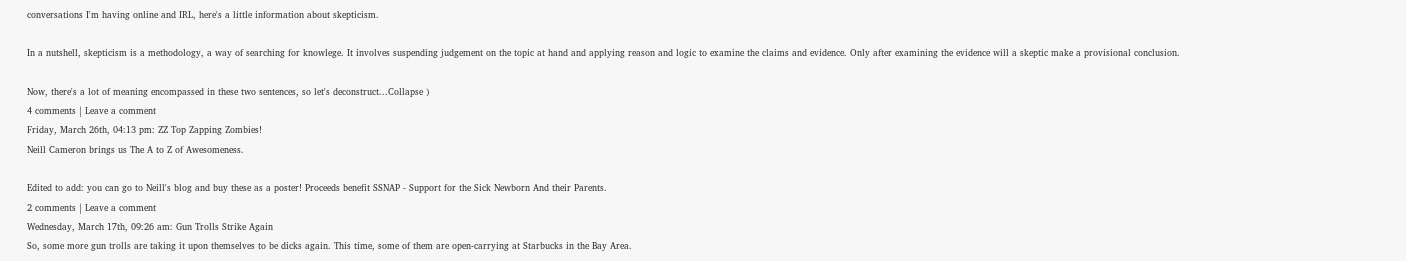conversations I'm having online and IRL, here's a little information about skepticism.

In a nutshell, skepticism is a methodology, a way of searching for knowlege. It involves suspending judgement on the topic at hand and applying reason and logic to examine the claims and evidence. Only after examining the evidence will a skeptic make a provisional conclusion.

Now, there's a lot of meaning encompassed in these two sentences, so let's deconstruct...Collapse )
4 comments | Leave a comment
Friday, March 26th, 04:13 pm: ZZ Top Zapping Zombies!
Neill Cameron brings us The A to Z of Awesomeness.

Edited to add: you can go to Neill's blog and buy these as a poster! Proceeds benefit SSNAP - Support for the Sick Newborn And their Parents.
2 comments | Leave a comment
Wednesday, March 17th, 09:26 am: Gun Trolls Strike Again
So, some more gun trolls are taking it upon themselves to be dicks again. This time, some of them are open-carrying at Starbucks in the Bay Area.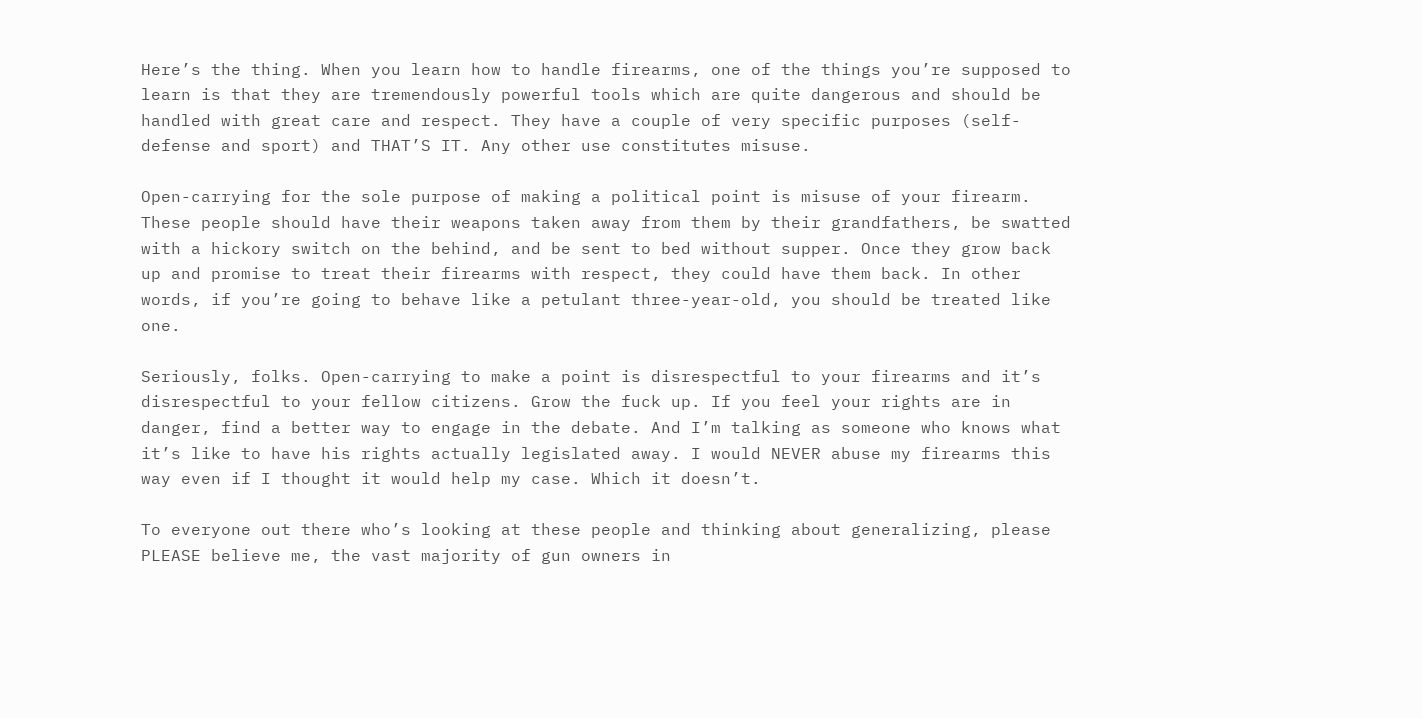Here’s the thing. When you learn how to handle firearms, one of the things you’re supposed to learn is that they are tremendously powerful tools which are quite dangerous and should be handled with great care and respect. They have a couple of very specific purposes (self-defense and sport) and THAT’S IT. Any other use constitutes misuse.

Open-carrying for the sole purpose of making a political point is misuse of your firearm. These people should have their weapons taken away from them by their grandfathers, be swatted with a hickory switch on the behind, and be sent to bed without supper. Once they grow back up and promise to treat their firearms with respect, they could have them back. In other words, if you’re going to behave like a petulant three-year-old, you should be treated like one.

Seriously, folks. Open-carrying to make a point is disrespectful to your firearms and it’s disrespectful to your fellow citizens. Grow the fuck up. If you feel your rights are in danger, find a better way to engage in the debate. And I’m talking as someone who knows what it’s like to have his rights actually legislated away. I would NEVER abuse my firearms this way even if I thought it would help my case. Which it doesn’t.

To everyone out there who’s looking at these people and thinking about generalizing, please PLEASE believe me, the vast majority of gun owners in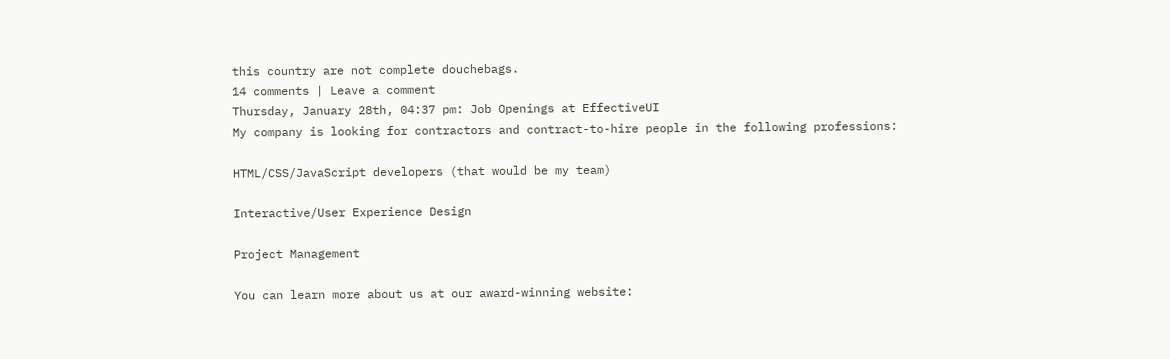this country are not complete douchebags.
14 comments | Leave a comment
Thursday, January 28th, 04:37 pm: Job Openings at EffectiveUI
My company is looking for contractors and contract-to-hire people in the following professions:

HTML/CSS/JavaScript developers (that would be my team)

Interactive/User Experience Design

Project Management

You can learn more about us at our award-winning website: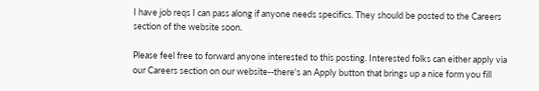I have job reqs I can pass along if anyone needs specifics. They should be posted to the Careers section of the website soon.

Please feel free to forward anyone interested to this posting. Interested folks can either apply via our Careers section on our website--there's an Apply button that brings up a nice form you fill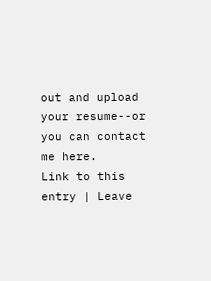out and upload your resume--or you can contact me here.
Link to this entry | Leave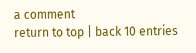a comment
return to top | back 10 entries